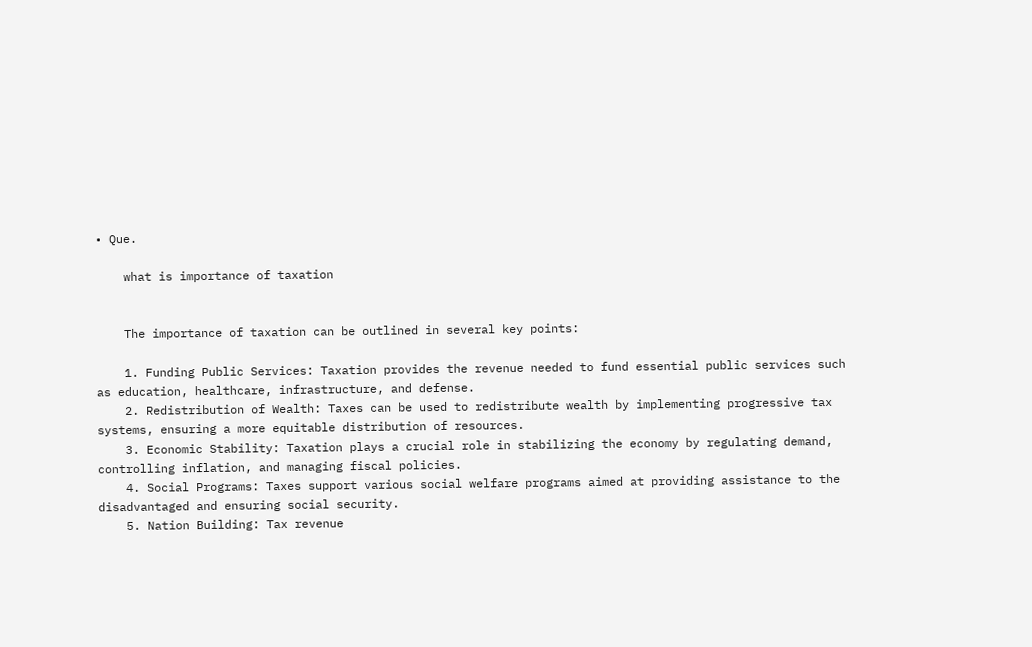• Que.

    what is importance of taxation


    The importance of taxation can be outlined in several key points:

    1. Funding Public Services: Taxation provides the revenue needed to fund essential public services such as education, healthcare, infrastructure, and defense.
    2. Redistribution of Wealth: Taxes can be used to redistribute wealth by implementing progressive tax systems, ensuring a more equitable distribution of resources.
    3. Economic Stability: Taxation plays a crucial role in stabilizing the economy by regulating demand, controlling inflation, and managing fiscal policies.
    4. Social Programs: Taxes support various social welfare programs aimed at providing assistance to the disadvantaged and ensuring social security.
    5. Nation Building: Tax revenue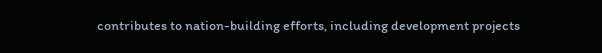contributes to nation-building efforts, including development projects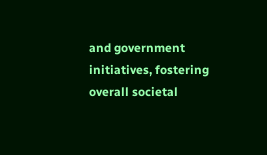and government initiatives, fostering overall societal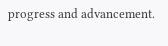progress and advancement.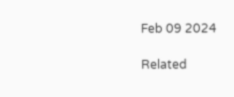Feb 09 2024

Related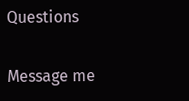Questions

Message me